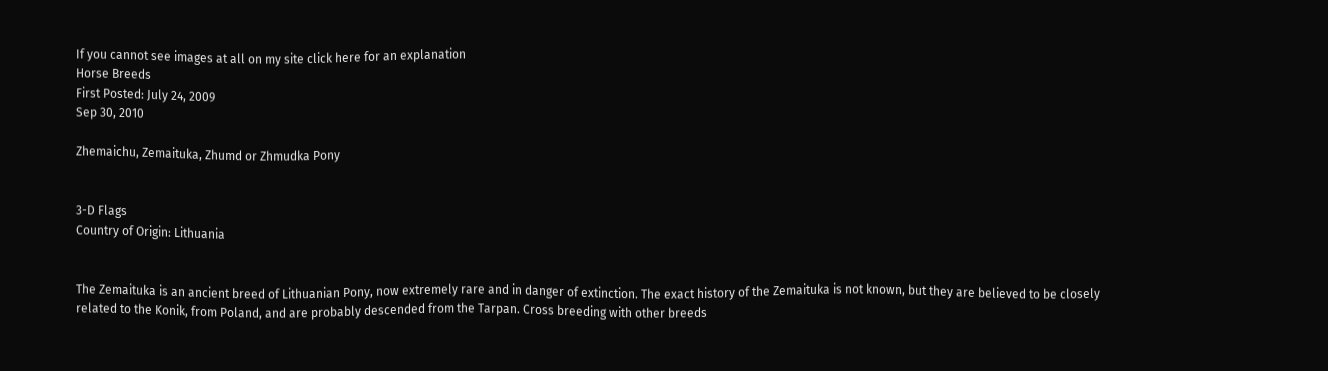If you cannot see images at all on my site click here for an explanation
Horse Breeds
First Posted: July 24, 2009
Sep 30, 2010

Zhemaichu, Zemaituka, Zhumd or Zhmudka Pony


3-D Flags
Country of Origin: Lithuania


The Zemaituka is an ancient breed of Lithuanian Pony, now extremely rare and in danger of extinction. The exact history of the Zemaituka is not known, but they are believed to be closely related to the Konik, from Poland, and are probably descended from the Tarpan. Cross breeding with other breeds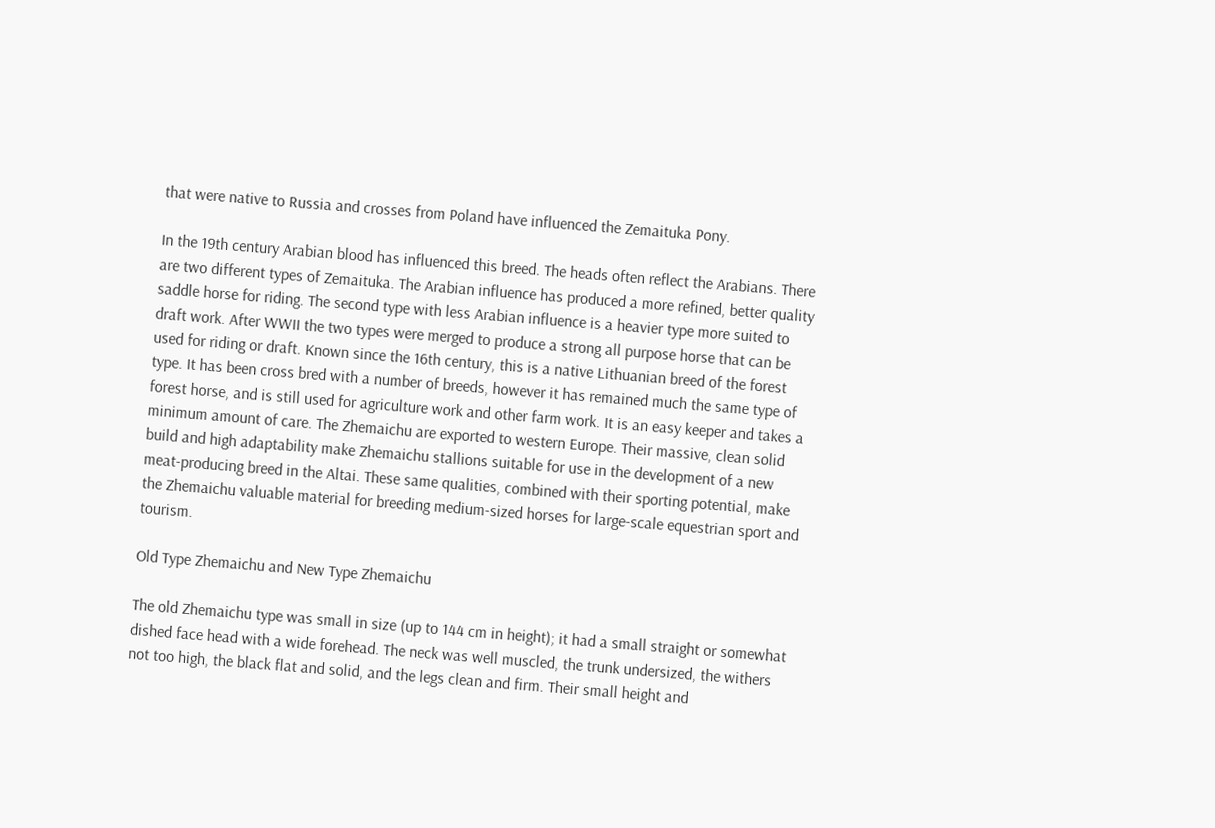that were native to Russia and crosses from Poland have influenced the Zemaituka Pony.

In the 19th century Arabian blood has influenced this breed. The heads often reflect the Arabians. There are two different types of Zemaituka. The Arabian influence has produced a more refined, better quality saddle horse for riding. The second type with less Arabian influence is a heavier type more suited to draft work. After WWII the two types were merged to produce a strong all purpose horse that can be used for riding or draft. Known since the 16th century, this is a native Lithuanian breed of the forest type. It has been cross bred with a number of breeds, however it has remained much the same type of forest horse, and is still used for agriculture work and other farm work. It is an easy keeper and takes a minimum amount of care. The Zhemaichu are exported to western Europe. Their massive, clean solid build and high adaptability make Zhemaichu stallions suitable for use in the development of a new meat-producing breed in the Altai. These same qualities, combined with their sporting potential, make the Zhemaichu valuable material for breeding medium-sized horses for large-scale equestrian sport and tourism.

Old Type Zhemaichu and New Type Zhemaichu

The old Zhemaichu type was small in size (up to 144 cm in height); it had a small straight or somewhat dished face head with a wide forehead. The neck was well muscled, the trunk undersized, the withers not too high, the black flat and solid, and the legs clean and firm. Their small height and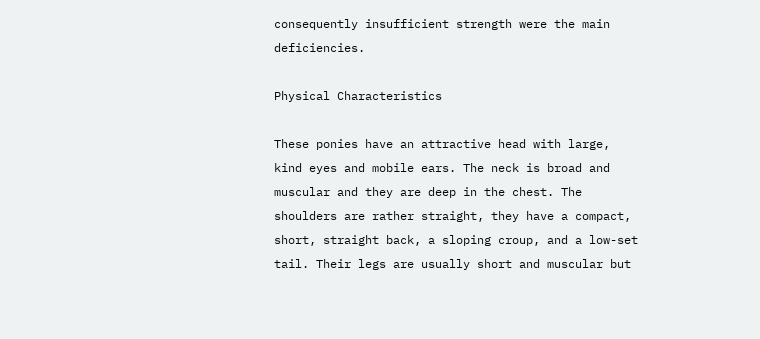consequently insufficient strength were the main deficiencies.

Physical Characteristics

These ponies have an attractive head with large, kind eyes and mobile ears. The neck is broad and muscular and they are deep in the chest. The shoulders are rather straight, they have a compact, short, straight back, a sloping croup, and a low-set tail. Their legs are usually short and muscular but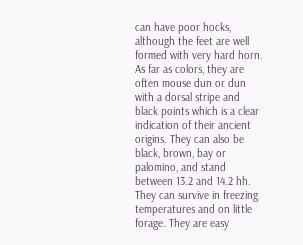can have poor hocks, although the feet are well formed with very hard horn. As far as colors, they are often mouse dun or dun with a dorsal stripe and black points which is a clear indication of their ancient origins. They can also be black, brown, bay or palomino, and stand between 13.2 and 14.2 hh. They can survive in freezing temperatures and on little forage. They are easy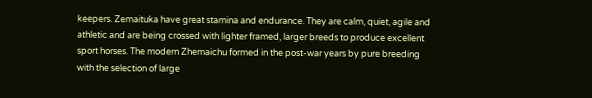keepers. Zemaituka have great stamina and endurance. They are calm, quiet, agile and athletic and are being crossed with lighter framed, larger breeds to produce excellent sport horses. The modern Zhemaichu formed in the post-war years by pure breeding with the selection of large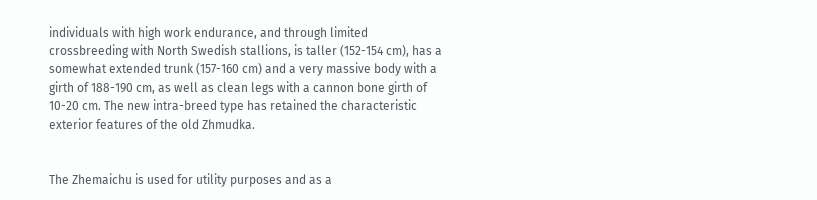individuals with high work endurance, and through limited crossbreeding with North Swedish stallions, is taller (152-154 cm), has a somewhat extended trunk (157-160 cm) and a very massive body with a girth of 188-190 cm, as well as clean legs with a cannon bone girth of 10-20 cm. The new intra-breed type has retained the characteristic exterior features of the old Zhmudka.


The Zhemaichu is used for utility purposes and as a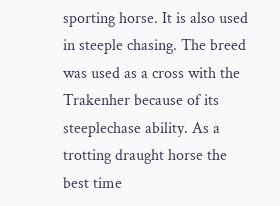sporting horse. It is also used in steeple chasing. The breed was used as a cross with the Trakenher because of its steeplechase ability. As a trotting draught horse the best time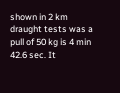shown in 2 km draught tests was a pull of 50 kg is 4 min 42.6 sec. It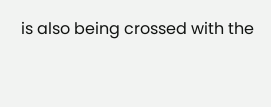is also being crossed with the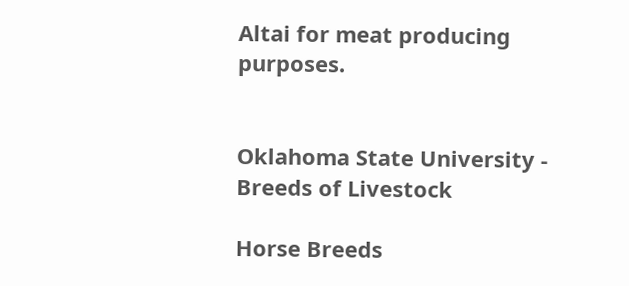Altai for meat producing purposes.


Oklahoma State University - Breeds of Livestock

Horse Breeds